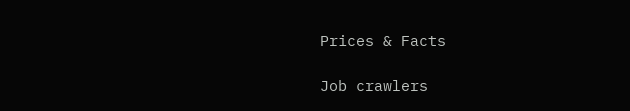Prices & Facts

Job crawlers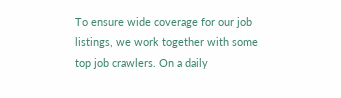To ensure wide coverage for our job listings, we work together with some top job crawlers. On a daily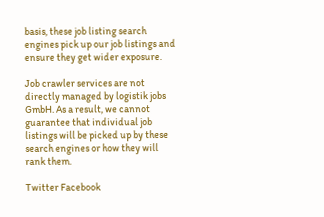basis, these job listing search engines pick up our job listings and ensure they get wider exposure.

Job crawler services are not directly managed by logistik jobs GmbH. As a result, we cannot guarantee that individual job listings will be picked up by these search engines or how they will rank them.

Twitter Facebook